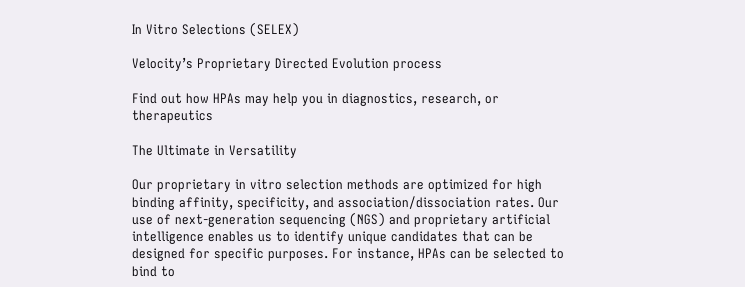In Vitro Selections (SELEX)

Velocity’s Proprietary Directed Evolution process

Find out how HPAs may help you in diagnostics, research, or therapeutics

The Ultimate in Versatility

Our proprietary in vitro selection methods are optimized for high binding affinity, specificity, and association/dissociation rates. Our use of next-generation sequencing (NGS) and proprietary artificial intelligence enables us to identify unique candidates that can be designed for specific purposes. For instance, HPAs can be selected to bind to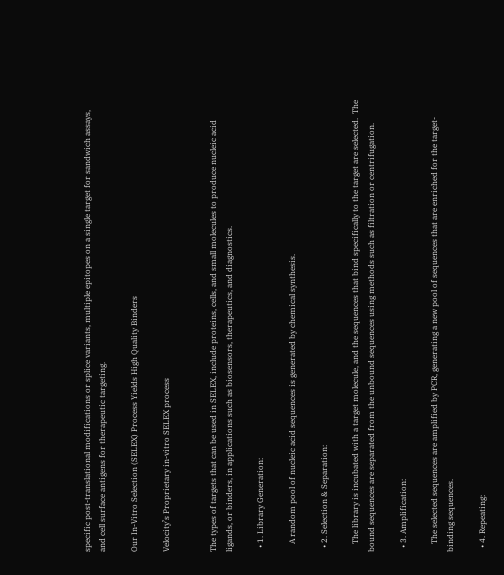specific post-translational modifications or splice variants, multiple epitopes on a single target for sandwich assays, and cell surface antigens for therapeutic targeting.

Our In-Vitro Selection (SELEX) Process Yields High Quality Binders

Velocity’s Proprietary in-vitro SELEX process


The types of targets that can be used in SELEX, include proteins, cells, and small molecules to produce nucleic acid ligands, or binders, in applications such as biosensors, therapeutics, and diagnostics.

  • 1. Library Generation:

    A random pool of nucleic acid sequences is generated by chemical synthesis.

  • 2. Selection & Separation:

    The library is incubated with a target molecule, and the sequences that bind specifically to the target are selected.  The bound sequences are separated from the unbound sequences using methods such as filtration or centrifugation.

  • 3. Amplification:

    The selected sequences are amplified by PCR, generating a new pool of sequences that are enriched for the target-binding sequences.

  • 4. Repeating: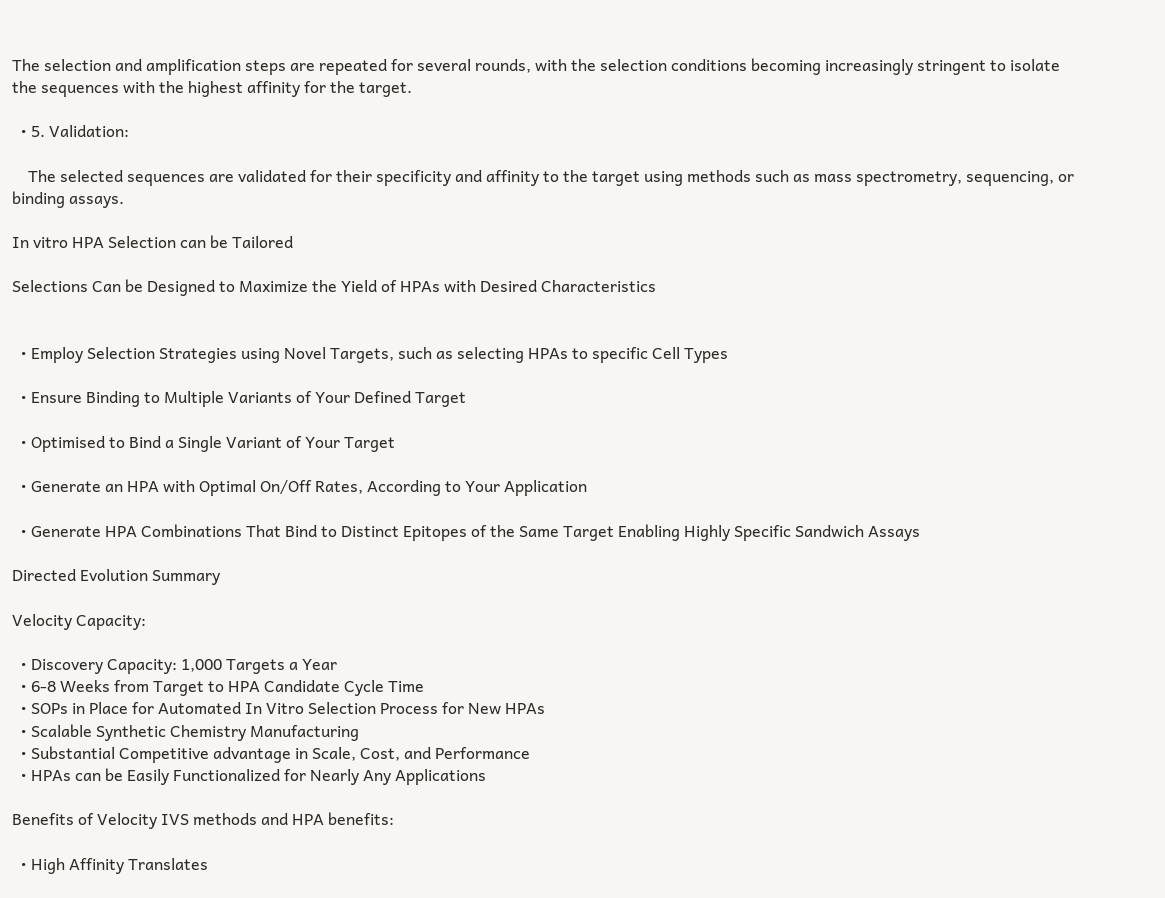The selection and amplification steps are repeated for several rounds, with the selection conditions becoming increasingly stringent to isolate the sequences with the highest affinity for the target.

  • 5. Validation:

    The selected sequences are validated for their specificity and affinity to the target using methods such as mass spectrometry, sequencing, or binding assays.

In vitro HPA Selection can be Tailored

Selections Can be Designed to Maximize the Yield of HPAs with Desired Characteristics


  • Employ Selection Strategies using Novel Targets, such as selecting HPAs to specific Cell Types

  • Ensure Binding to Multiple Variants of Your Defined Target

  • Optimised to Bind a Single Variant of Your Target

  • Generate an HPA with Optimal On/Off Rates, According to Your Application

  • Generate HPA Combinations That Bind to Distinct Epitopes of the Same Target Enabling Highly Specific Sandwich Assays

Directed Evolution Summary

Velocity Capacity:

  • Discovery Capacity: 1,000 Targets a Year
  • 6-8 Weeks from Target to HPA Candidate Cycle Time
  • SOPs in Place for Automated In Vitro Selection Process for New HPAs
  • Scalable Synthetic Chemistry Manufacturing
  • Substantial Competitive advantage in Scale, Cost, and Performance
  • HPAs can be Easily Functionalized for Nearly Any Applications

Benefits of Velocity IVS methods and HPA benefits:

  • High Affinity Translates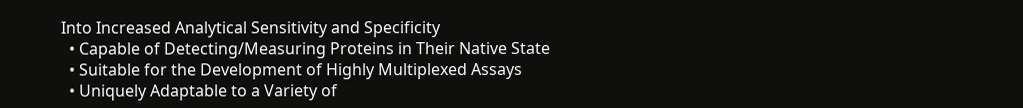Into Increased Analytical Sensitivity and Specificity
  • Capable of Detecting/Measuring Proteins in Their Native State
  • Suitable for the Development of Highly Multiplexed Assays
  • Uniquely Adaptable to a Variety of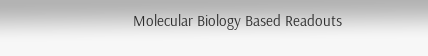Molecular Biology Based Readouts